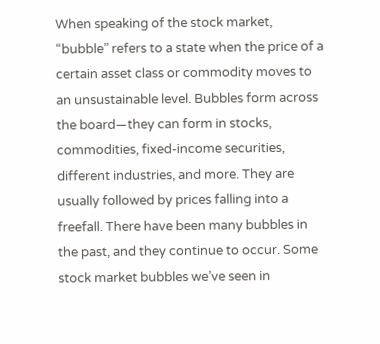When speaking of the stock market, “bubble” refers to a state when the price of a certain asset class or commodity moves to an unsustainable level. Bubbles form across the board—they can form in stocks, commodities, fixed-income securities, different industries, and more. They are usually followed by prices falling into a freefall. There have been many bubbles in the past, and they continue to occur. Some stock market bubbles we’ve seen in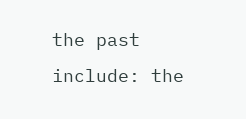the past include: the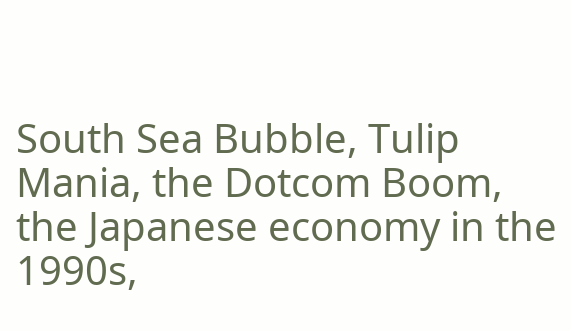South Sea Bubble, Tulip Mania, the Dotcom Boom, the Japanese economy in the 1990s,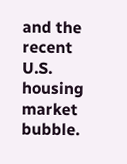and the recent U.S. housing market bubble.